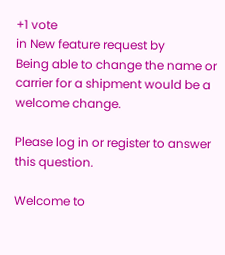+1 vote
in New feature request by
Being able to change the name or carrier for a shipment would be a welcome change.

Please log in or register to answer this question.

Welcome to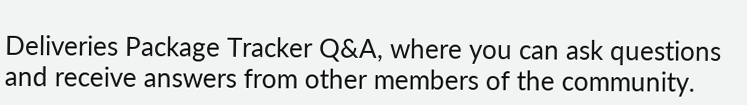Deliveries Package Tracker Q&A, where you can ask questions and receive answers from other members of the community.